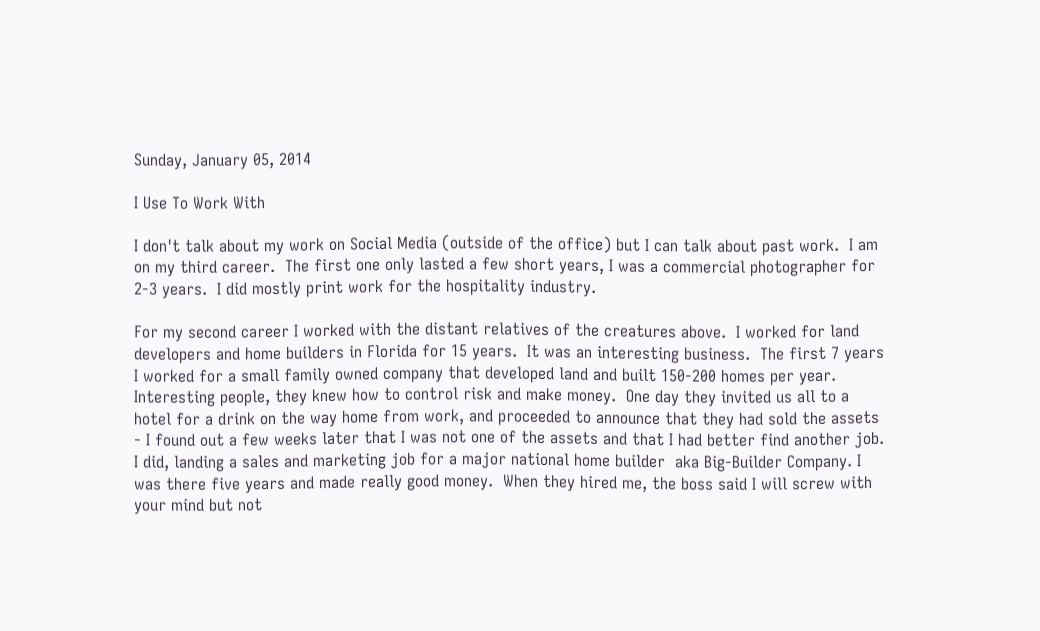Sunday, January 05, 2014

I Use To Work With

I don't talk about my work on Social Media (outside of the office) but I can talk about past work.  I am on my third career.  The first one only lasted a few short years, I was a commercial photographer for 2-3 years.  I did mostly print work for the hospitality industry.

For my second career I worked with the distant relatives of the creatures above.  I worked for land developers and home builders in Florida for 15 years.  It was an interesting business.  The first 7 years I worked for a small family owned company that developed land and built 150-200 homes per year.  Interesting people, they knew how to control risk and make money.  One day they invited us all to a hotel for a drink on the way home from work, and proceeded to announce that they had sold the assets - I found out a few weeks later that I was not one of the assets and that I had better find another job.  I did, landing a sales and marketing job for a major national home builder  aka Big-Builder Company. I was there five years and made really good money.  When they hired me, the boss said I will screw with your mind but not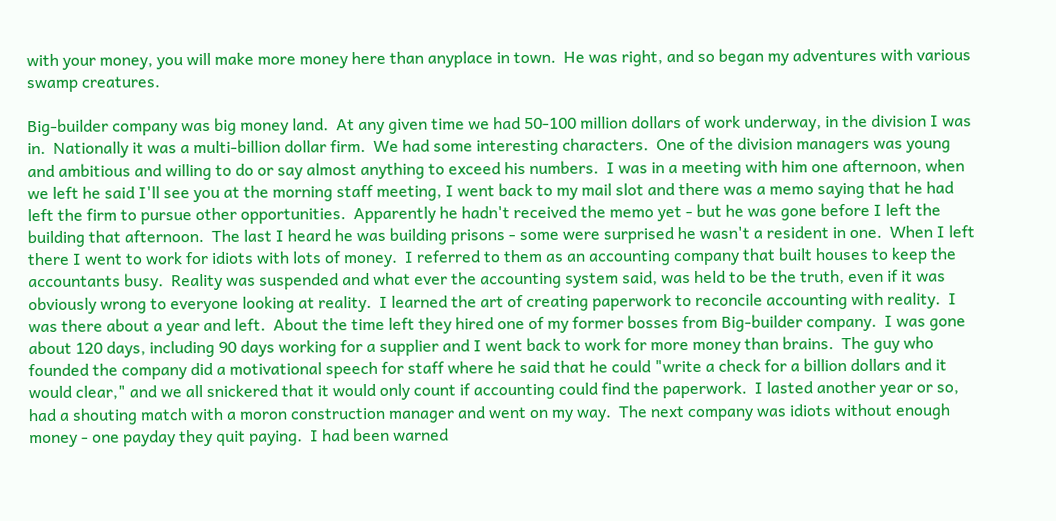with your money, you will make more money here than anyplace in town.  He was right, and so began my adventures with various swamp creatures.

Big-builder company was big money land.  At any given time we had 50-100 million dollars of work underway, in the division I was in.  Nationally it was a multi-billion dollar firm.  We had some interesting characters.  One of the division managers was young and ambitious and willing to do or say almost anything to exceed his numbers.  I was in a meeting with him one afternoon, when we left he said I'll see you at the morning staff meeting, I went back to my mail slot and there was a memo saying that he had left the firm to pursue other opportunities.  Apparently he hadn't received the memo yet - but he was gone before I left the building that afternoon.  The last I heard he was building prisons - some were surprised he wasn't a resident in one.  When I left there I went to work for idiots with lots of money.  I referred to them as an accounting company that built houses to keep the accountants busy.  Reality was suspended and what ever the accounting system said, was held to be the truth, even if it was obviously wrong to everyone looking at reality.  I learned the art of creating paperwork to reconcile accounting with reality.  I was there about a year and left.  About the time left they hired one of my former bosses from Big-builder company.  I was gone about 120 days, including 90 days working for a supplier and I went back to work for more money than brains.  The guy who founded the company did a motivational speech for staff where he said that he could "write a check for a billion dollars and it would clear," and we all snickered that it would only count if accounting could find the paperwork.  I lasted another year or so, had a shouting match with a moron construction manager and went on my way.  The next company was idiots without enough money - one payday they quit paying.  I had been warned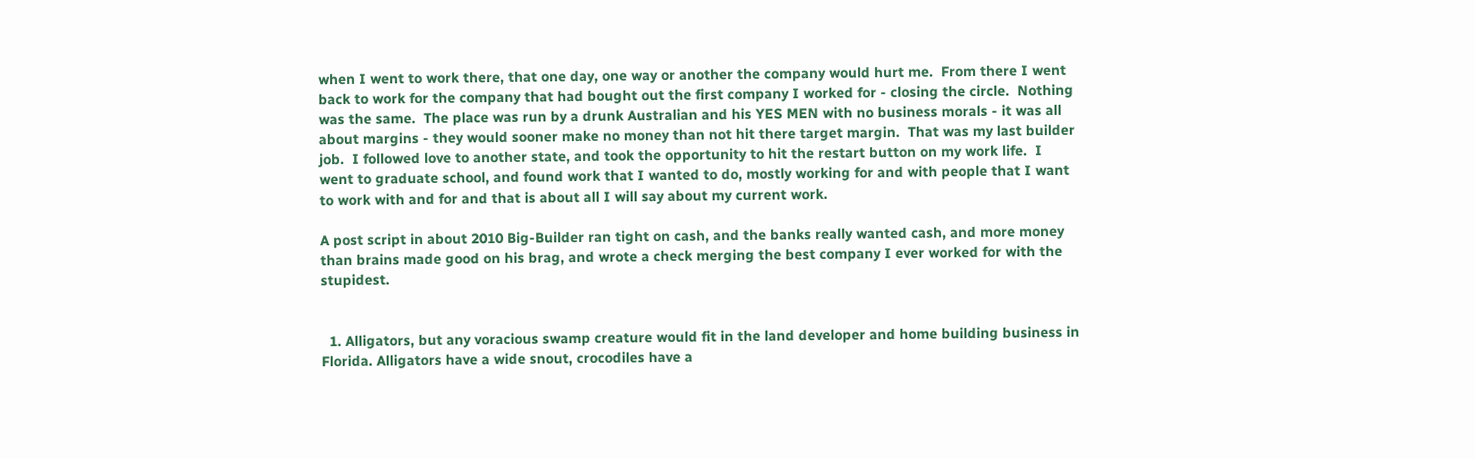when I went to work there, that one day, one way or another the company would hurt me.  From there I went back to work for the company that had bought out the first company I worked for - closing the circle.  Nothing was the same.  The place was run by a drunk Australian and his YES MEN with no business morals - it was all about margins - they would sooner make no money than not hit there target margin.  That was my last builder job.  I followed love to another state, and took the opportunity to hit the restart button on my work life.  I went to graduate school, and found work that I wanted to do, mostly working for and with people that I want to work with and for and that is about all I will say about my current work.

A post script in about 2010 Big-Builder ran tight on cash, and the banks really wanted cash, and more money than brains made good on his brag, and wrote a check merging the best company I ever worked for with the stupidest.


  1. Alligators, but any voracious swamp creature would fit in the land developer and home building business in Florida. Alligators have a wide snout, crocodiles have a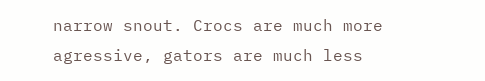narrow snout. Crocs are much more agressive, gators are much less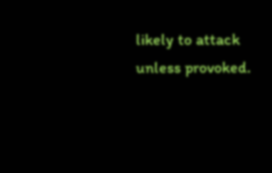likely to attack unless provoked.